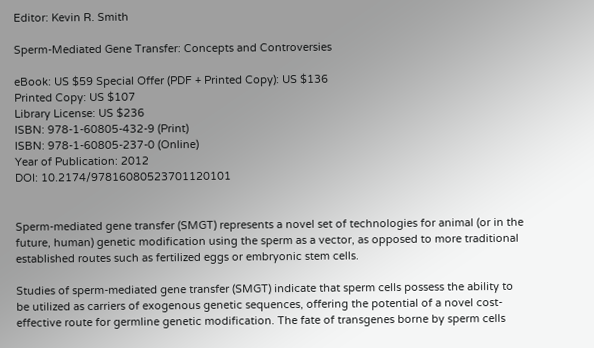Editor: Kevin R. Smith

Sperm-Mediated Gene Transfer: Concepts and Controversies

eBook: US $59 Special Offer (PDF + Printed Copy): US $136
Printed Copy: US $107
Library License: US $236
ISBN: 978-1-60805-432-9 (Print)
ISBN: 978-1-60805-237-0 (Online)
Year of Publication: 2012
DOI: 10.2174/97816080523701120101


Sperm-mediated gene transfer (SMGT) represents a novel set of technologies for animal (or in the future, human) genetic modification using the sperm as a vector, as opposed to more traditional established routes such as fertilized eggs or embryonic stem cells.

Studies of sperm-mediated gene transfer (SMGT) indicate that sperm cells possess the ability to be utilized as carriers of exogenous genetic sequences, offering the potential of a novel cost-effective route for germline genetic modification. The fate of transgenes borne by sperm cells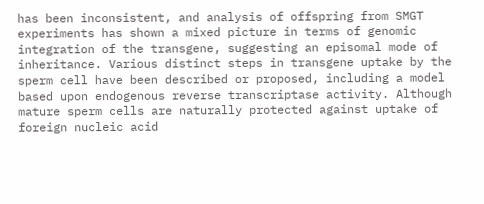has been inconsistent, and analysis of offspring from SMGT experiments has shown a mixed picture in terms of genomic integration of the transgene, suggesting an episomal mode of inheritance. Various distinct steps in transgene uptake by the sperm cell have been described or proposed, including a model based upon endogenous reverse transcriptase activity. Although mature sperm cells are naturally protected against uptake of foreign nucleic acid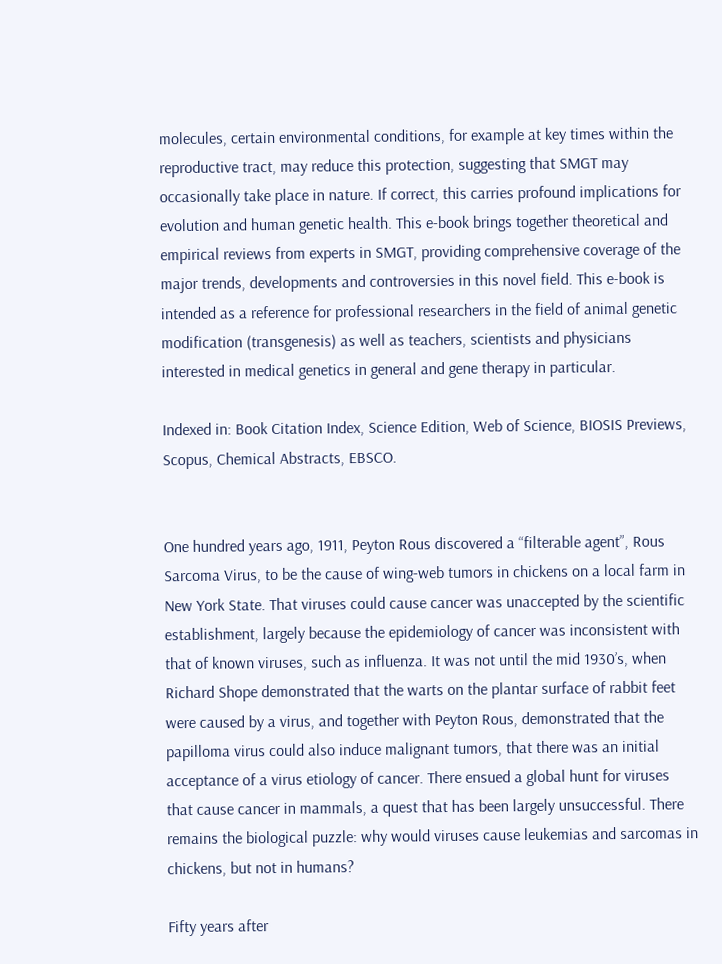molecules, certain environmental conditions, for example at key times within the reproductive tract, may reduce this protection, suggesting that SMGT may occasionally take place in nature. If correct, this carries profound implications for evolution and human genetic health. This e-book brings together theoretical and empirical reviews from experts in SMGT, providing comprehensive coverage of the major trends, developments and controversies in this novel field. This e-book is intended as a reference for professional researchers in the field of animal genetic modification (transgenesis) as well as teachers, scientists and physicians interested in medical genetics in general and gene therapy in particular.

Indexed in: Book Citation Index, Science Edition, Web of Science, BIOSIS Previews, Scopus, Chemical Abstracts, EBSCO.


One hundred years ago, 1911, Peyton Rous discovered a “filterable agent”, Rous Sarcoma Virus, to be the cause of wing-web tumors in chickens on a local farm in New York State. That viruses could cause cancer was unaccepted by the scientific establishment, largely because the epidemiology of cancer was inconsistent with that of known viruses, such as influenza. It was not until the mid 1930’s, when Richard Shope demonstrated that the warts on the plantar surface of rabbit feet were caused by a virus, and together with Peyton Rous, demonstrated that the papilloma virus could also induce malignant tumors, that there was an initial acceptance of a virus etiology of cancer. There ensued a global hunt for viruses that cause cancer in mammals, a quest that has been largely unsuccessful. There remains the biological puzzle: why would viruses cause leukemias and sarcomas in chickens, but not in humans?

Fifty years after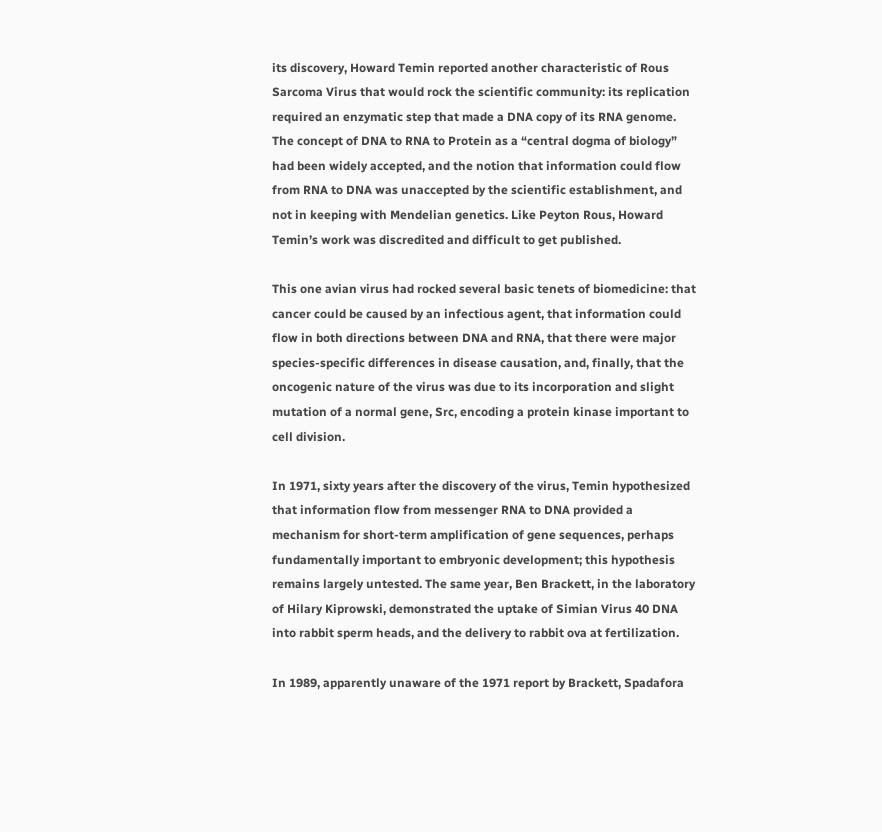its discovery, Howard Temin reported another characteristic of Rous Sarcoma Virus that would rock the scientific community: its replication required an enzymatic step that made a DNA copy of its RNA genome. The concept of DNA to RNA to Protein as a “central dogma of biology” had been widely accepted, and the notion that information could flow from RNA to DNA was unaccepted by the scientific establishment, and not in keeping with Mendelian genetics. Like Peyton Rous, Howard Temin’s work was discredited and difficult to get published.

This one avian virus had rocked several basic tenets of biomedicine: that cancer could be caused by an infectious agent, that information could flow in both directions between DNA and RNA, that there were major species-specific differences in disease causation, and, finally, that the oncogenic nature of the virus was due to its incorporation and slight mutation of a normal gene, Src, encoding a protein kinase important to cell division.

In 1971, sixty years after the discovery of the virus, Temin hypothesized that information flow from messenger RNA to DNA provided a mechanism for short-term amplification of gene sequences, perhaps fundamentally important to embryonic development; this hypothesis remains largely untested. The same year, Ben Brackett, in the laboratory of Hilary Kiprowski, demonstrated the uptake of Simian Virus 40 DNA into rabbit sperm heads, and the delivery to rabbit ova at fertilization.

In 1989, apparently unaware of the 1971 report by Brackett, Spadafora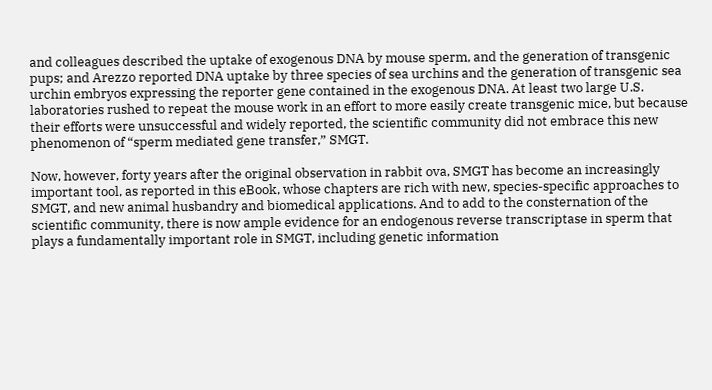and colleagues described the uptake of exogenous DNA by mouse sperm, and the generation of transgenic pups; and Arezzo reported DNA uptake by three species of sea urchins and the generation of transgenic sea urchin embryos expressing the reporter gene contained in the exogenous DNA. At least two large U.S. laboratories rushed to repeat the mouse work in an effort to more easily create transgenic mice, but because their efforts were unsuccessful and widely reported, the scientific community did not embrace this new phenomenon of “sperm mediated gene transfer,” SMGT.

Now, however, forty years after the original observation in rabbit ova, SMGT has become an increasingly important tool, as reported in this eBook, whose chapters are rich with new, species-specific approaches to SMGT, and new animal husbandry and biomedical applications. And to add to the consternation of the scientific community, there is now ample evidence for an endogenous reverse transcriptase in sperm that plays a fundamentally important role in SMGT, including genetic information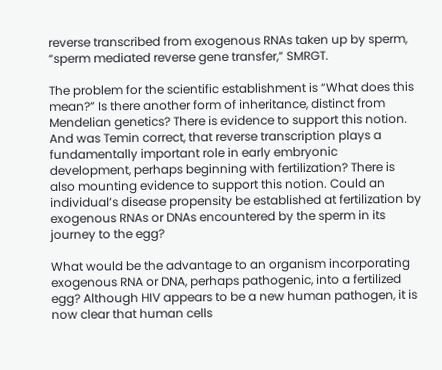reverse transcribed from exogenous RNAs taken up by sperm, “sperm mediated reverse gene transfer,” SMRGT.

The problem for the scientific establishment is “What does this mean?” Is there another form of inheritance, distinct from Mendelian genetics? There is evidence to support this notion. And was Temin correct, that reverse transcription plays a fundamentally important role in early embryonic development, perhaps beginning with fertilization? There is also mounting evidence to support this notion. Could an individual’s disease propensity be established at fertilization by exogenous RNAs or DNAs encountered by the sperm in its journey to the egg?

What would be the advantage to an organism incorporating exogenous RNA or DNA, perhaps pathogenic, into a fertilized egg? Although HIV appears to be a new human pathogen, it is now clear that human cells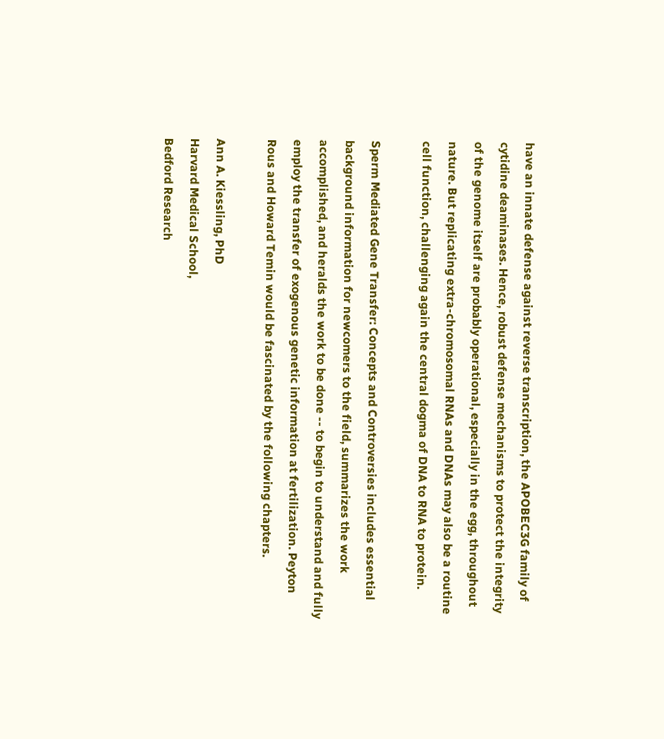have an innate defense against reverse transcription, the APOBEC3G family of cytidine deaminases. Hence, robust defense mechanisms to protect the integrity of the genome itself are probably operational, especially in the egg, throughout nature. But replicating extra-chromosomal RNAs and DNAs may also be a routine cell function, challenging again the central dogma of DNA to RNA to protein.

Sperm Mediated Gene Transfer: Concepts and Controversies includes essential background information for newcomers to the field, summarizes the work accomplished, and heralds the work to be done -- to begin to understand and fully employ the transfer of exogenous genetic information at fertilization. Peyton Rous and Howard Temin would be fascinated by the following chapters.

Ann A. Kiessling, PhD
Harvard Medical School,
Bedford Research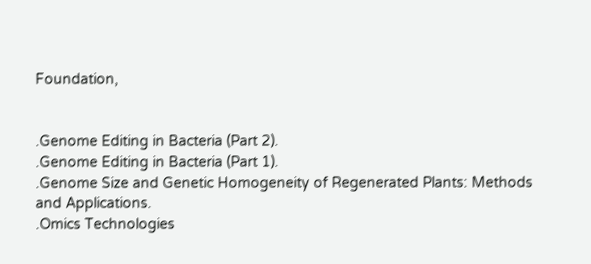Foundation,


.Genome Editing in Bacteria (Part 2).
.Genome Editing in Bacteria (Part 1).
.Genome Size and Genetic Homogeneity of Regenerated Plants: Methods and Applications.
.Omics Technologies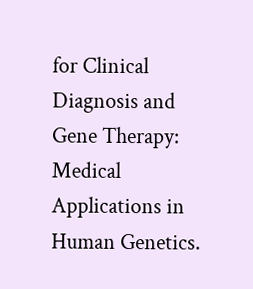for Clinical Diagnosis and Gene Therapy: Medical Applications in Human Genetics.